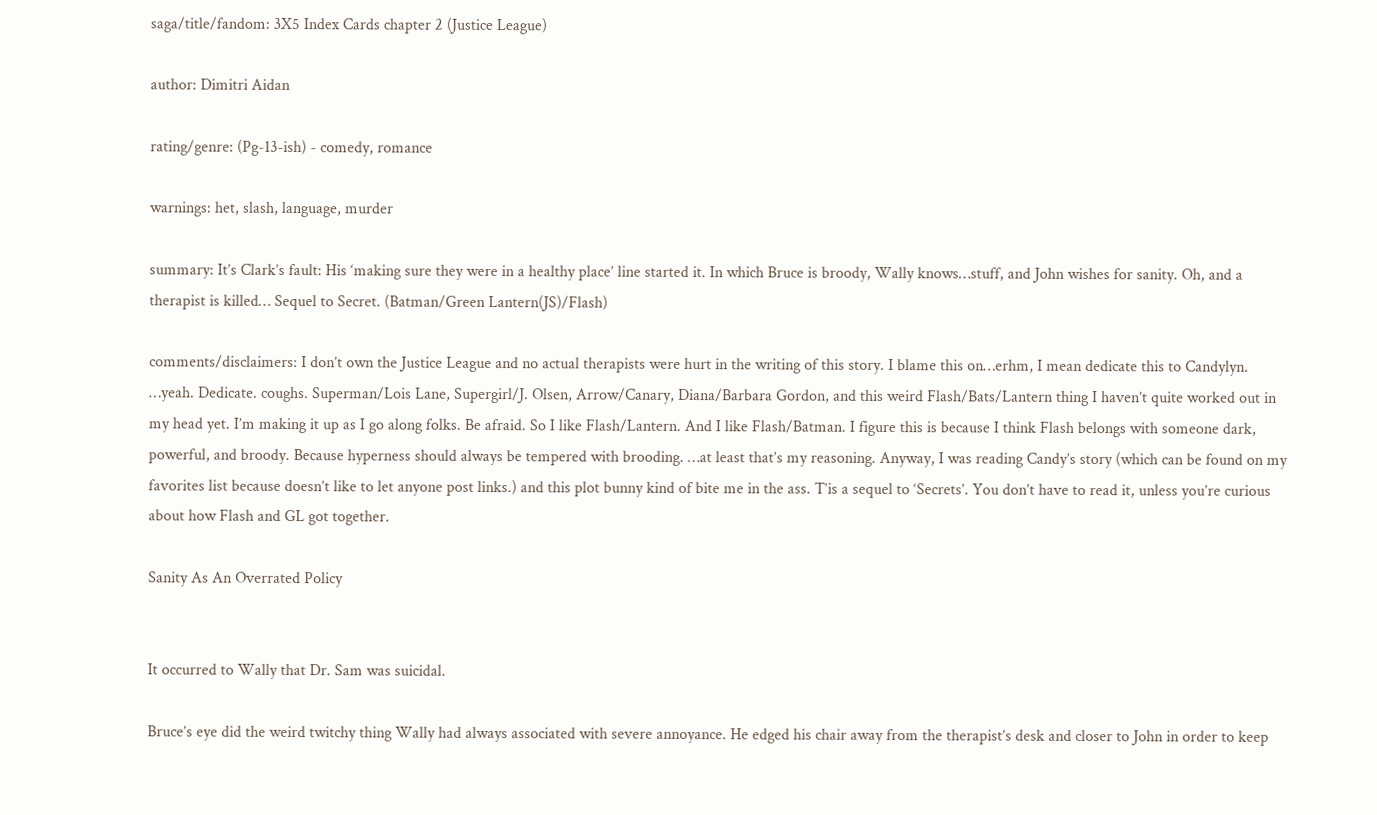saga/title/fandom: 3X5 Index Cards chapter 2 (Justice League)

author: Dimitri Aidan

rating/genre: (Pg-13-ish) - comedy, romance

warnings: het, slash, language, murder

summary: It’s Clark’s fault: His ‘making sure they were in a healthy place’ line started it. In which Bruce is broody, Wally knows…stuff, and John wishes for sanity. Oh, and a therapist is killed… Sequel to Secret. (Batman/Green Lantern(JS)/Flash)

comments/disclaimers: I don’t own the Justice League and no actual therapists were hurt in the writing of this story. I blame this on…erhm, I mean dedicate this to Candylyn. …yeah. Dedicate. coughs. Superman/Lois Lane, Supergirl/J. Olsen, Arrow/Canary, Diana/Barbara Gordon, and this weird Flash/Bats/Lantern thing I haven’t quite worked out in my head yet. I’m making it up as I go along folks. Be afraid. So I like Flash/Lantern. And I like Flash/Batman. I figure this is because I think Flash belongs with someone dark, powerful, and broody. Because hyperness should always be tempered with brooding. …at least that’s my reasoning. Anyway, I was reading Candy’s story (which can be found on my favorites list because doesn’t like to let anyone post links.) and this plot bunny kind of bite me in the ass. T’is a sequel to ‘Secrets’. You don’t have to read it, unless you’re curious about how Flash and GL got together.

Sanity As An Overrated Policy


It occurred to Wally that Dr. Sam was suicidal.

Bruce’s eye did the weird twitchy thing Wally had always associated with severe annoyance. He edged his chair away from the therapist’s desk and closer to John in order to keep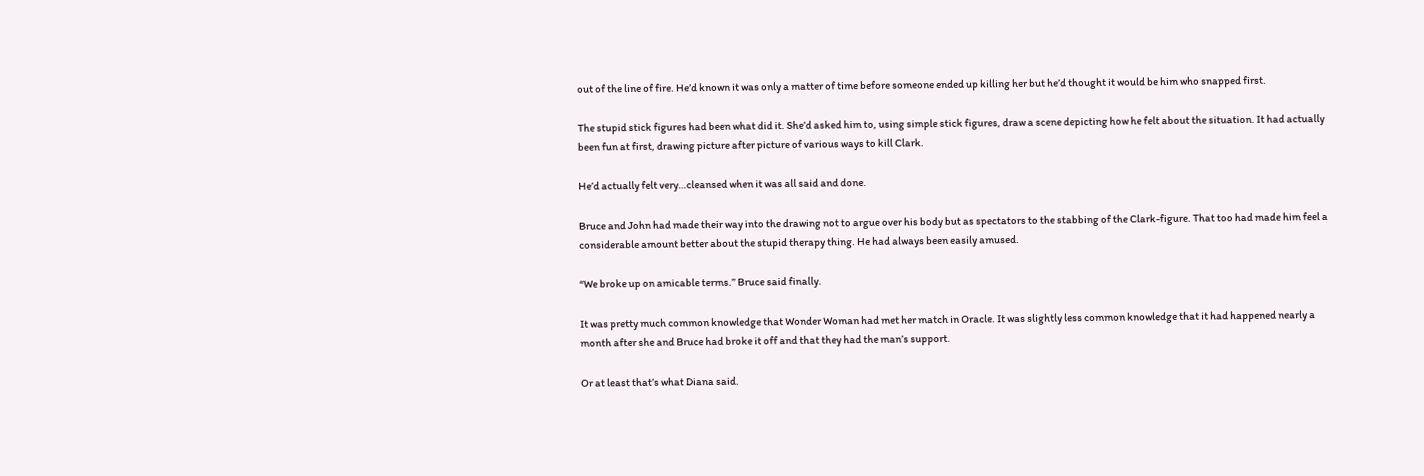out of the line of fire. He’d known it was only a matter of time before someone ended up killing her but he’d thought it would be him who snapped first.

The stupid stick figures had been what did it. She’d asked him to, using simple stick figures, draw a scene depicting how he felt about the situation. It had actually been fun at first, drawing picture after picture of various ways to kill Clark.

He’d actually felt very…cleansed when it was all said and done.

Bruce and John had made their way into the drawing not to argue over his body but as spectators to the stabbing of the Clark-figure. That too had made him feel a considerable amount better about the stupid therapy thing. He had always been easily amused.

“We broke up on amicable terms.” Bruce said finally.

It was pretty much common knowledge that Wonder Woman had met her match in Oracle. It was slightly less common knowledge that it had happened nearly a month after she and Bruce had broke it off and that they had the man’s support.

Or at least that’s what Diana said.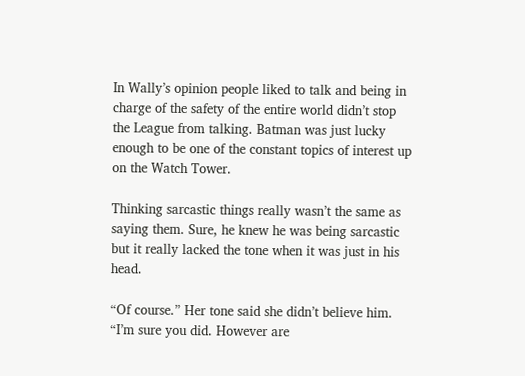In Wally’s opinion people liked to talk and being in charge of the safety of the entire world didn’t stop the League from talking. Batman was just lucky enough to be one of the constant topics of interest up on the Watch Tower.

Thinking sarcastic things really wasn’t the same as saying them. Sure, he knew he was being sarcastic but it really lacked the tone when it was just in his head.

“Of course.” Her tone said she didn’t believe him. “I’m sure you did. However are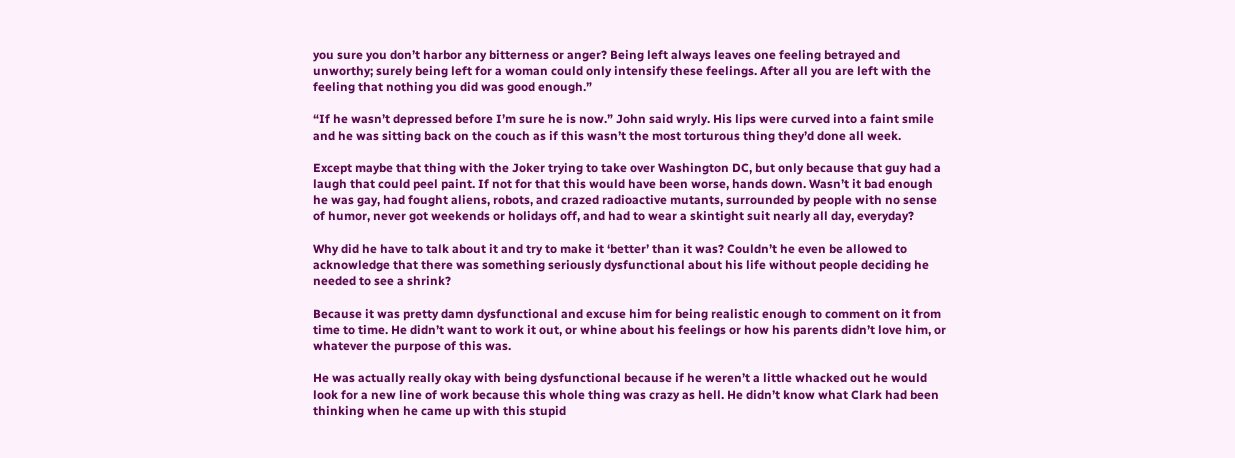you sure you don’t harbor any bitterness or anger? Being left always leaves one feeling betrayed and unworthy; surely being left for a woman could only intensify these feelings. After all you are left with the feeling that nothing you did was good enough.”

“If he wasn’t depressed before I’m sure he is now.” John said wryly. His lips were curved into a faint smile and he was sitting back on the couch as if this wasn’t the most torturous thing they’d done all week.

Except maybe that thing with the Joker trying to take over Washington DC, but only because that guy had a laugh that could peel paint. If not for that this would have been worse, hands down. Wasn’t it bad enough he was gay, had fought aliens, robots, and crazed radioactive mutants, surrounded by people with no sense of humor, never got weekends or holidays off, and had to wear a skintight suit nearly all day, everyday?

Why did he have to talk about it and try to make it ‘better’ than it was? Couldn’t he even be allowed to acknowledge that there was something seriously dysfunctional about his life without people deciding he needed to see a shrink?

Because it was pretty damn dysfunctional and excuse him for being realistic enough to comment on it from time to time. He didn’t want to work it out, or whine about his feelings or how his parents didn’t love him, or whatever the purpose of this was.

He was actually really okay with being dysfunctional because if he weren’t a little whacked out he would look for a new line of work because this whole thing was crazy as hell. He didn’t know what Clark had been thinking when he came up with this stupid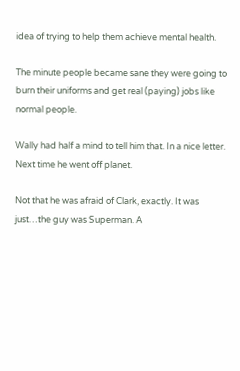idea of trying to help them achieve mental health.

The minute people became sane they were going to burn their uniforms and get real (paying) jobs like normal people.

Wally had half a mind to tell him that. In a nice letter. Next time he went off planet.

Not that he was afraid of Clark, exactly. It was just…the guy was Superman. A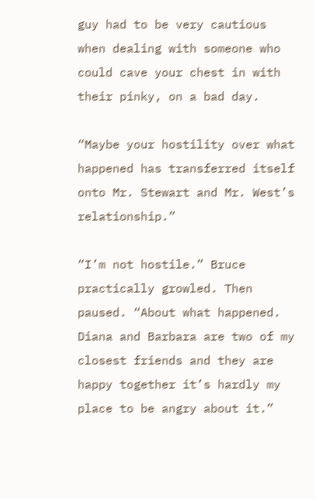guy had to be very cautious when dealing with someone who could cave your chest in with their pinky, on a bad day.

“Maybe your hostility over what happened has transferred itself onto Mr. Stewart and Mr. West’s relationship.”

“I’m not hostile.” Bruce practically growled. Then paused. “About what happened. Diana and Barbara are two of my closest friends and they are happy together it’s hardly my place to be angry about it.”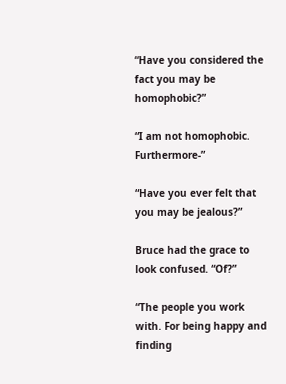“Have you considered the fact you may be homophobic?”

“I am not homophobic. Furthermore-”

“Have you ever felt that you may be jealous?”

Bruce had the grace to look confused. “Of?”

“The people you work with. For being happy and finding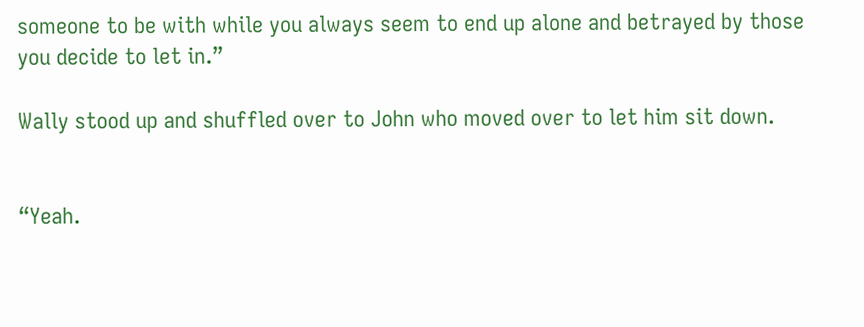someone to be with while you always seem to end up alone and betrayed by those you decide to let in.”

Wally stood up and shuffled over to John who moved over to let him sit down.


“Yeah.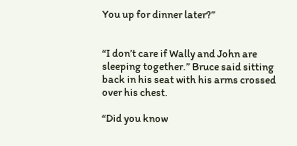You up for dinner later?”


“I don’t care if Wally and John are sleeping together.” Bruce said sitting back in his seat with his arms crossed over his chest.

“Did you know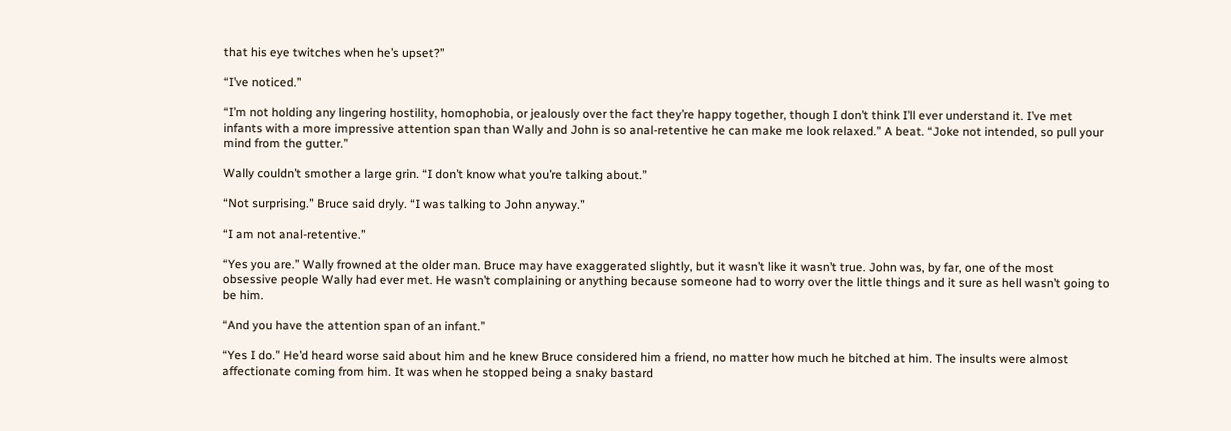that his eye twitches when he’s upset?”

“I’ve noticed.”

“I’m not holding any lingering hostility, homophobia, or jealously over the fact they’re happy together, though I don’t think I’ll ever understand it. I’ve met infants with a more impressive attention span than Wally and John is so anal-retentive he can make me look relaxed.” A beat. “Joke not intended, so pull your mind from the gutter.”

Wally couldn’t smother a large grin. “I don’t know what you’re talking about.”

“Not surprising.” Bruce said dryly. “I was talking to John anyway.”

“I am not anal-retentive.”

“Yes you are.” Wally frowned at the older man. Bruce may have exaggerated slightly, but it wasn’t like it wasn’t true. John was, by far, one of the most obsessive people Wally had ever met. He wasn’t complaining or anything because someone had to worry over the little things and it sure as hell wasn’t going to be him.

“And you have the attention span of an infant.”

“Yes I do.” He’d heard worse said about him and he knew Bruce considered him a friend, no matter how much he bitched at him. The insults were almost affectionate coming from him. It was when he stopped being a snaky bastard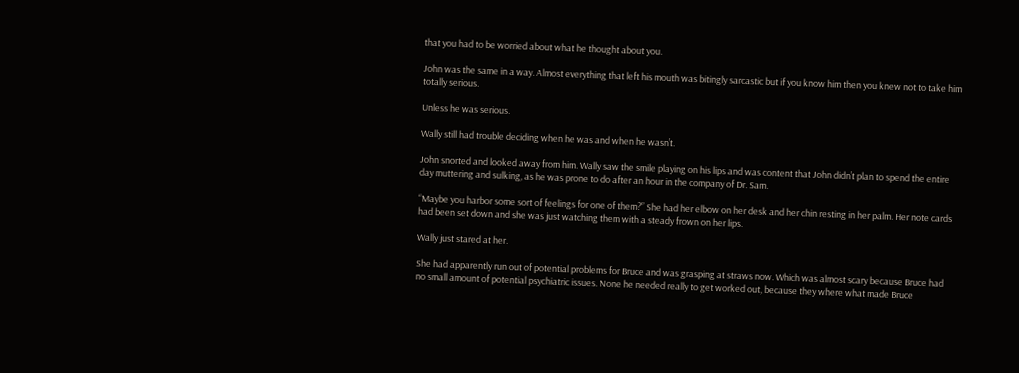that you had to be worried about what he thought about you.

John was the same in a way. Almost everything that left his mouth was bitingly sarcastic but if you know him then you knew not to take him totally serious.

Unless he was serious.

Wally still had trouble deciding when he was and when he wasn’t.

John snorted and looked away from him. Wally saw the smile playing on his lips and was content that John didn’t plan to spend the entire day muttering and sulking, as he was prone to do after an hour in the company of Dr. Sam.

“Maybe you harbor some sort of feelings for one of them?” She had her elbow on her desk and her chin resting in her palm. Her note cards had been set down and she was just watching them with a steady frown on her lips.

Wally just stared at her.

She had apparently run out of potential problems for Bruce and was grasping at straws now. Which was almost scary because Bruce had no small amount of potential psychiatric issues. None he needed really to get worked out, because they where what made Bruce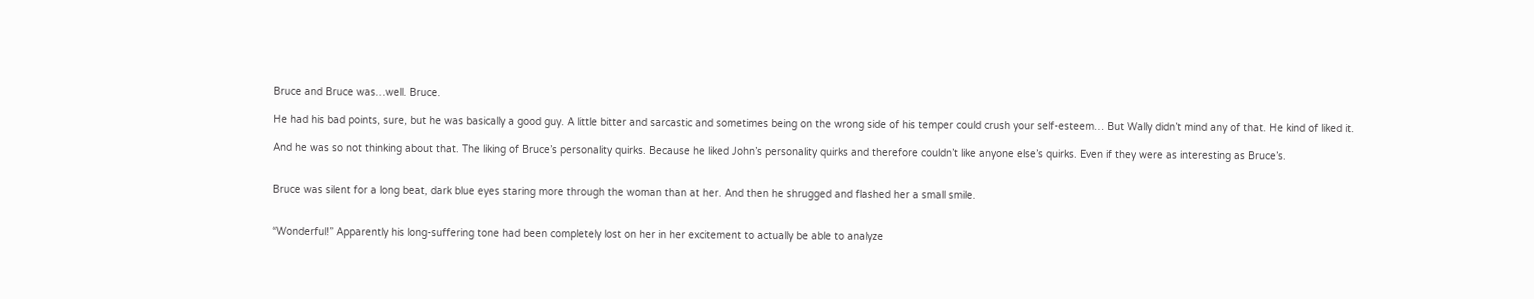Bruce and Bruce was…well. Bruce.

He had his bad points, sure, but he was basically a good guy. A little bitter and sarcastic and sometimes being on the wrong side of his temper could crush your self-esteem… But Wally didn’t mind any of that. He kind of liked it.

And he was so not thinking about that. The liking of Bruce’s personality quirks. Because he liked John’s personality quirks and therefore couldn’t like anyone else’s quirks. Even if they were as interesting as Bruce’s.


Bruce was silent for a long beat, dark blue eyes staring more through the woman than at her. And then he shrugged and flashed her a small smile.


“Wonderful!” Apparently his long-suffering tone had been completely lost on her in her excitement to actually be able to analyze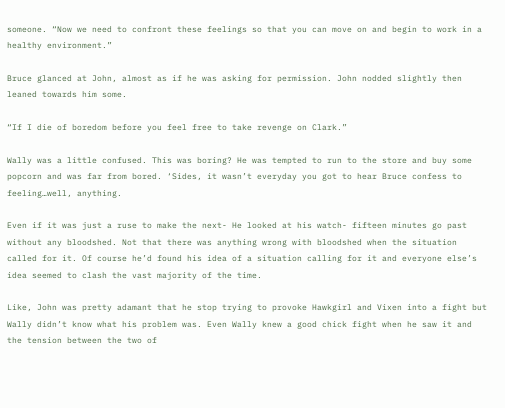someone. “Now we need to confront these feelings so that you can move on and begin to work in a healthy environment.”

Bruce glanced at John, almost as if he was asking for permission. John nodded slightly then leaned towards him some.

“If I die of boredom before you feel free to take revenge on Clark.”

Wally was a little confused. This was boring? He was tempted to run to the store and buy some popcorn and was far from bored. ‘Sides, it wasn’t everyday you got to hear Bruce confess to feeling…well, anything.

Even if it was just a ruse to make the next- He looked at his watch- fifteen minutes go past without any bloodshed. Not that there was anything wrong with bloodshed when the situation called for it. Of course he’d found his idea of a situation calling for it and everyone else’s idea seemed to clash the vast majority of the time.

Like, John was pretty adamant that he stop trying to provoke Hawkgirl and Vixen into a fight but Wally didn’t know what his problem was. Even Wally knew a good chick fight when he saw it and the tension between the two of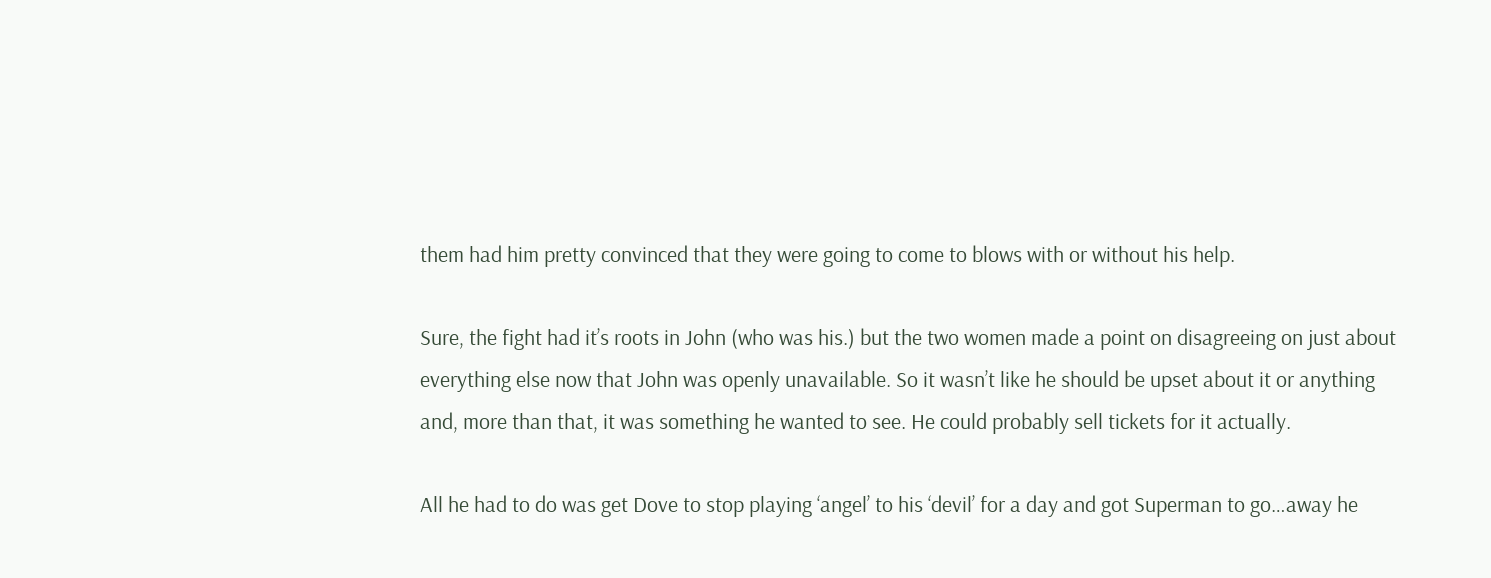them had him pretty convinced that they were going to come to blows with or without his help.

Sure, the fight had it’s roots in John (who was his.) but the two women made a point on disagreeing on just about everything else now that John was openly unavailable. So it wasn’t like he should be upset about it or anything and, more than that, it was something he wanted to see. He could probably sell tickets for it actually.

All he had to do was get Dove to stop playing ‘angel’ to his ‘devil’ for a day and got Superman to go…away he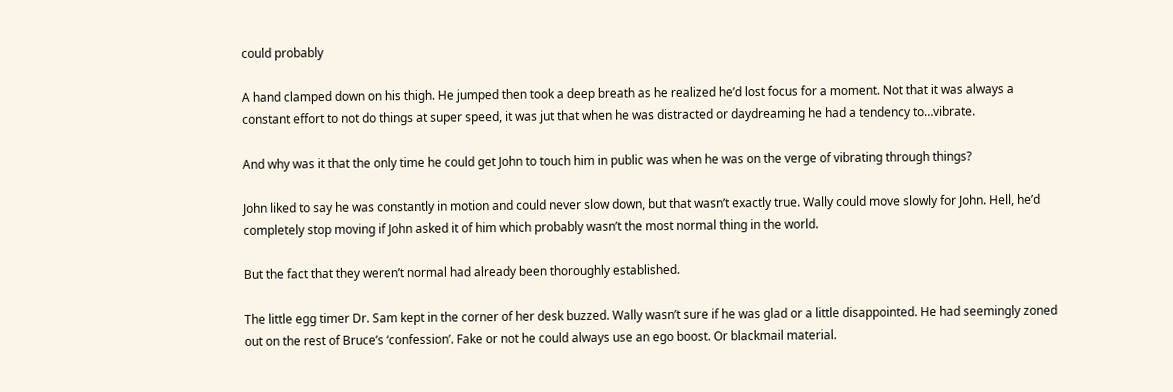could probably

A hand clamped down on his thigh. He jumped then took a deep breath as he realized he’d lost focus for a moment. Not that it was always a constant effort to not do things at super speed, it was jut that when he was distracted or daydreaming he had a tendency to…vibrate.

And why was it that the only time he could get John to touch him in public was when he was on the verge of vibrating through things?

John liked to say he was constantly in motion and could never slow down, but that wasn’t exactly true. Wally could move slowly for John. Hell, he’d completely stop moving if John asked it of him which probably wasn’t the most normal thing in the world.

But the fact that they weren’t normal had already been thoroughly established.

The little egg timer Dr. Sam kept in the corner of her desk buzzed. Wally wasn’t sure if he was glad or a little disappointed. He had seemingly zoned out on the rest of Bruce’s ‘confession’. Fake or not he could always use an ego boost. Or blackmail material.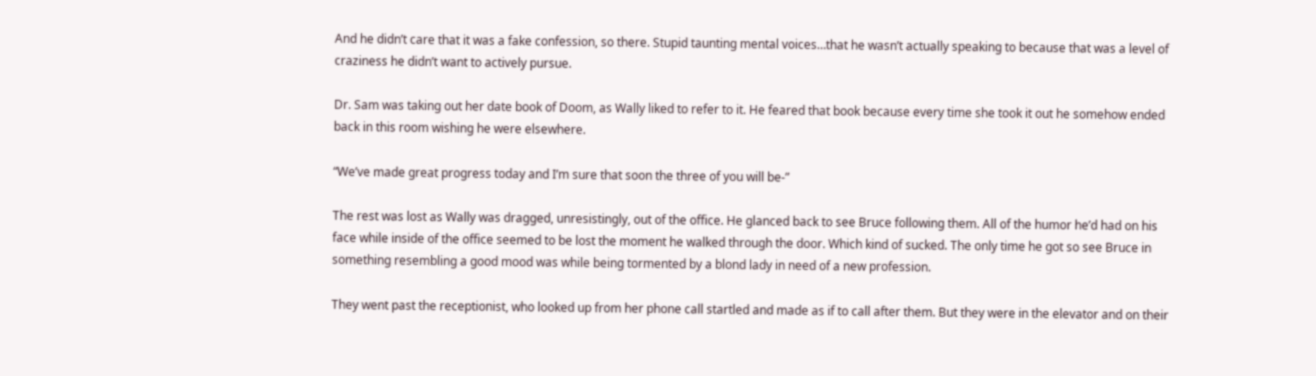And he didn’t care that it was a fake confession, so there. Stupid taunting mental voices…that he wasn’t actually speaking to because that was a level of craziness he didn’t want to actively pursue.

Dr. Sam was taking out her date book of Doom, as Wally liked to refer to it. He feared that book because every time she took it out he somehow ended back in this room wishing he were elsewhere.

“We’ve made great progress today and I’m sure that soon the three of you will be-”

The rest was lost as Wally was dragged, unresistingly, out of the office. He glanced back to see Bruce following them. All of the humor he’d had on his face while inside of the office seemed to be lost the moment he walked through the door. Which kind of sucked. The only time he got so see Bruce in something resembling a good mood was while being tormented by a blond lady in need of a new profession.

They went past the receptionist, who looked up from her phone call startled and made as if to call after them. But they were in the elevator and on their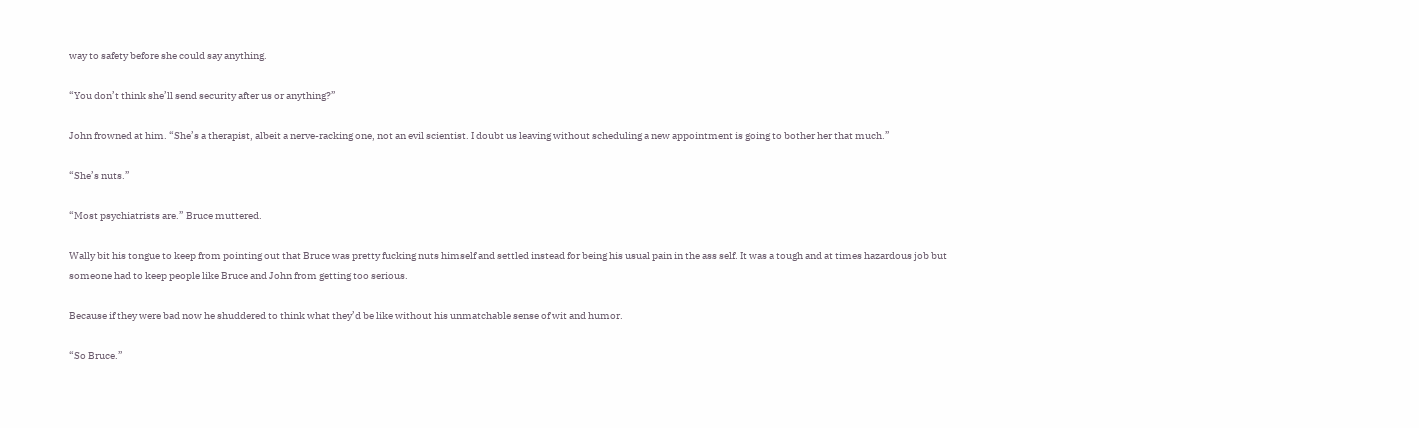way to safety before she could say anything.

“You don’t think she’ll send security after us or anything?”

John frowned at him. “She’s a therapist, albeit a nerve-racking one, not an evil scientist. I doubt us leaving without scheduling a new appointment is going to bother her that much.”

“She’s nuts.”

“Most psychiatrists are.” Bruce muttered.

Wally bit his tongue to keep from pointing out that Bruce was pretty fucking nuts himself and settled instead for being his usual pain in the ass self. It was a tough and at times hazardous job but someone had to keep people like Bruce and John from getting too serious.

Because if they were bad now he shuddered to think what they’d be like without his unmatchable sense of wit and humor.

“So Bruce.”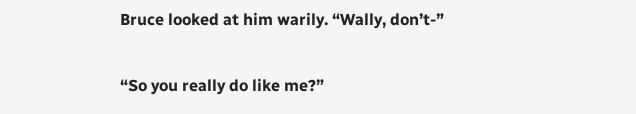Bruce looked at him warily. “Wally, don’t-”

“So you really do like me?”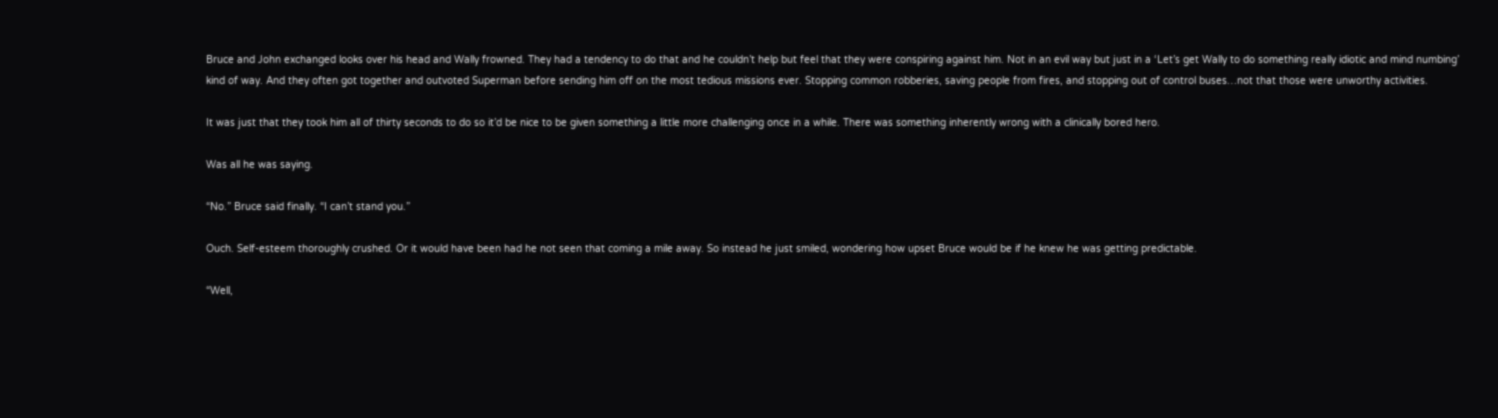Bruce and John exchanged looks over his head and Wally frowned. They had a tendency to do that and he couldn’t help but feel that they were conspiring against him. Not in an evil way but just in a ‘Let’s get Wally to do something really idiotic and mind numbing’ kind of way. And they often got together and outvoted Superman before sending him off on the most tedious missions ever. Stopping common robberies, saving people from fires, and stopping out of control buses…not that those were unworthy activities.

It was just that they took him all of thirty seconds to do so it’d be nice to be given something a little more challenging once in a while. There was something inherently wrong with a clinically bored hero.

Was all he was saying.

“No.” Bruce said finally. “I can’t stand you.”

Ouch. Self-esteem thoroughly crushed. Or it would have been had he not seen that coming a mile away. So instead he just smiled, wondering how upset Bruce would be if he knew he was getting predictable.

“Well,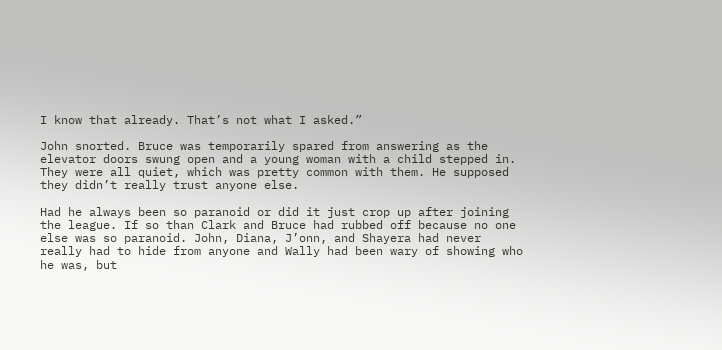I know that already. That’s not what I asked.”

John snorted. Bruce was temporarily spared from answering as the elevator doors swung open and a young woman with a child stepped in. They were all quiet, which was pretty common with them. He supposed they didn’t really trust anyone else.

Had he always been so paranoid or did it just crop up after joining the league. If so than Clark and Bruce had rubbed off because no one else was so paranoid. John, Diana, J’onn, and Shayera had never really had to hide from anyone and Wally had been wary of showing who he was, but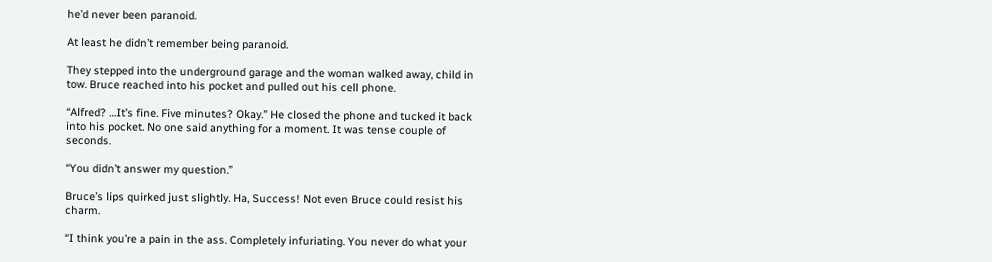he’d never been paranoid.

At least he didn’t remember being paranoid.

They stepped into the underground garage and the woman walked away, child in tow. Bruce reached into his pocket and pulled out his cell phone.

“Alfred? …It’s fine. Five minutes? Okay.” He closed the phone and tucked it back into his pocket. No one said anything for a moment. It was tense couple of seconds.

“You didn’t answer my question.”

Bruce’s lips quirked just slightly. Ha, Success! Not even Bruce could resist his charm.

“I think you’re a pain in the ass. Completely infuriating. You never do what your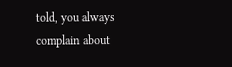told, you always complain about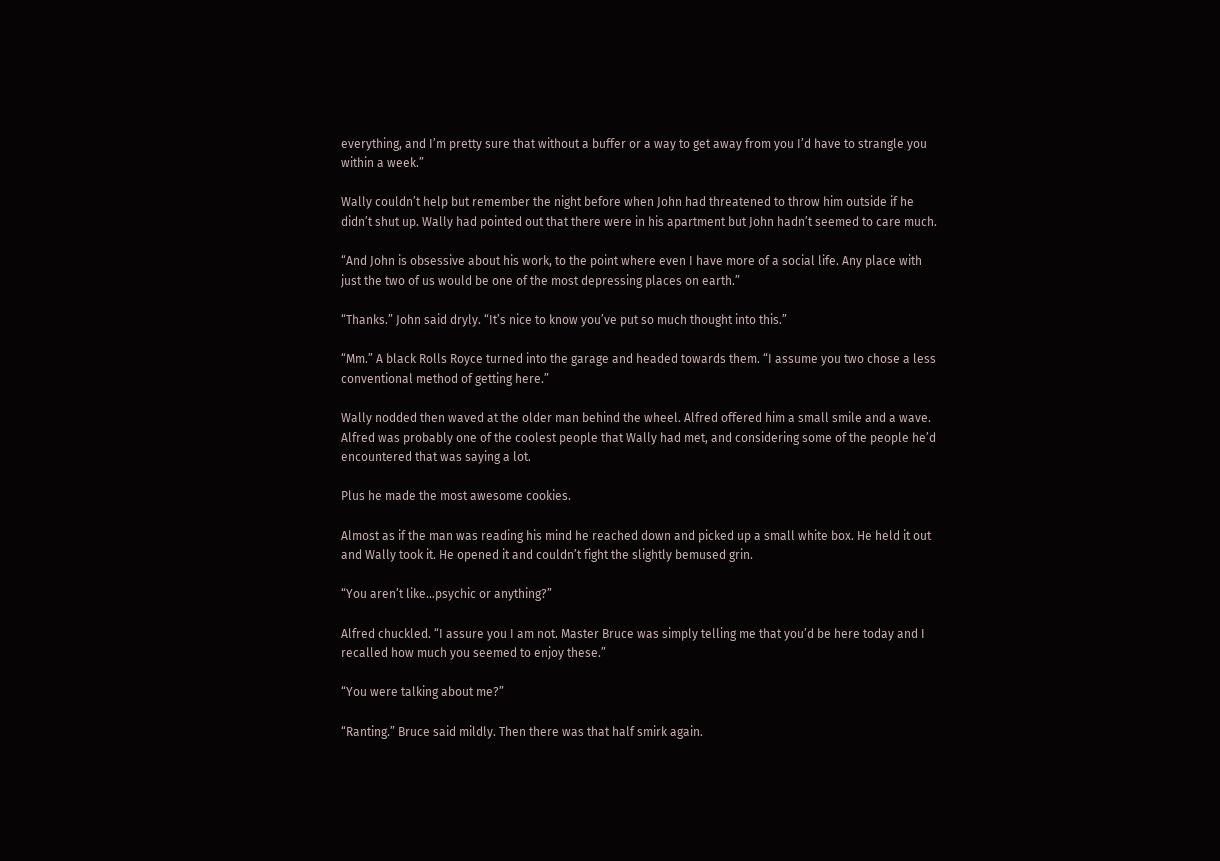everything, and I’m pretty sure that without a buffer or a way to get away from you I’d have to strangle you within a week.”

Wally couldn’t help but remember the night before when John had threatened to throw him outside if he didn’t shut up. Wally had pointed out that there were in his apartment but John hadn’t seemed to care much.

“And John is obsessive about his work, to the point where even I have more of a social life. Any place with just the two of us would be one of the most depressing places on earth.”

“Thanks.” John said dryly. “It’s nice to know you’ve put so much thought into this.”

“Mm.” A black Rolls Royce turned into the garage and headed towards them. “I assume you two chose a less conventional method of getting here.”

Wally nodded then waved at the older man behind the wheel. Alfred offered him a small smile and a wave. Alfred was probably one of the coolest people that Wally had met, and considering some of the people he’d encountered that was saying a lot.

Plus he made the most awesome cookies.

Almost as if the man was reading his mind he reached down and picked up a small white box. He held it out and Wally took it. He opened it and couldn’t fight the slightly bemused grin.

“You aren’t like…psychic or anything?”

Alfred chuckled. “I assure you I am not. Master Bruce was simply telling me that you’d be here today and I recalled how much you seemed to enjoy these.”

“You were talking about me?”

“Ranting.” Bruce said mildly. Then there was that half smirk again.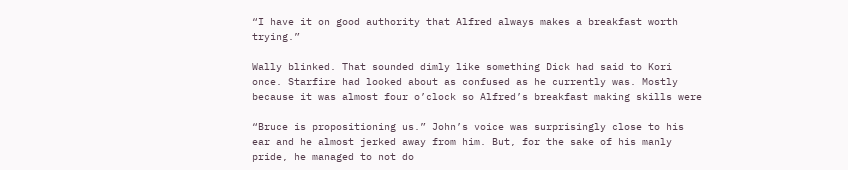“I have it on good authority that Alfred always makes a breakfast worth trying.”

Wally blinked. That sounded dimly like something Dick had said to Kori once. Starfire had looked about as confused as he currently was. Mostly because it was almost four o’clock so Alfred’s breakfast making skills were

“Bruce is propositioning us.” John’s voice was surprisingly close to his ear and he almost jerked away from him. But, for the sake of his manly pride, he managed to not do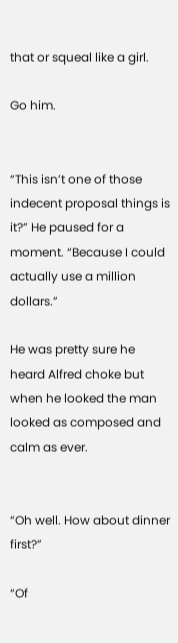that or squeal like a girl.

Go him.


“This isn’t one of those indecent proposal things is it?” He paused for a moment. “Because I could actually use a million dollars.”

He was pretty sure he heard Alfred choke but when he looked the man looked as composed and calm as ever.


“Oh well. How about dinner first?”

“Of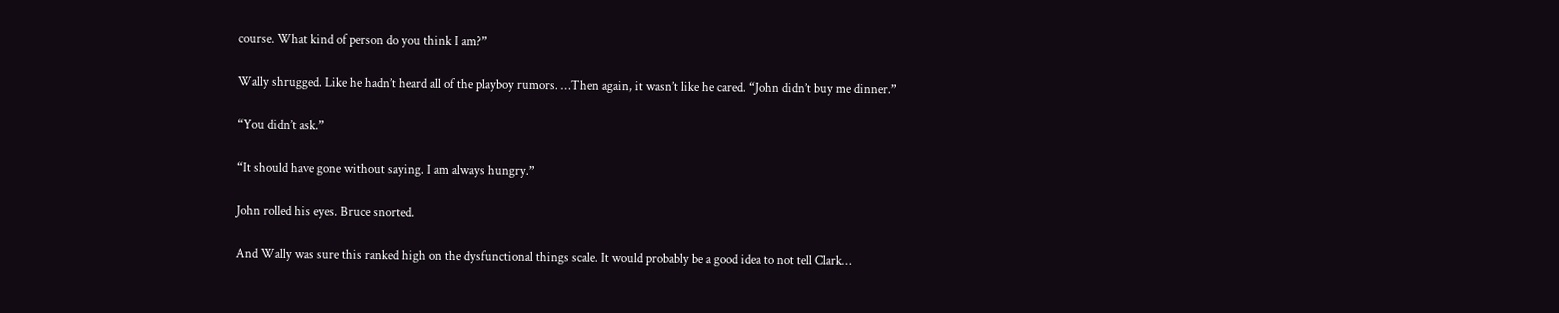course. What kind of person do you think I am?”

Wally shrugged. Like he hadn’t heard all of the playboy rumors. …Then again, it wasn’t like he cared. “John didn’t buy me dinner.”

“You didn’t ask.”

“It should have gone without saying. I am always hungry.”

John rolled his eyes. Bruce snorted.

And Wally was sure this ranked high on the dysfunctional things scale. It would probably be a good idea to not tell Clark…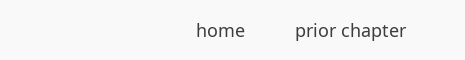home          prior chapter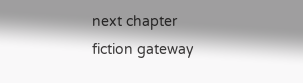next chapter          fiction gateway